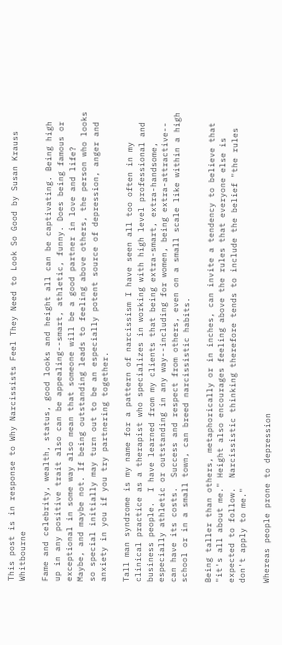This post is in response to Why Narcissists Feel They Need to Look So Good by Susan Krauss Whitbourne

Fame and celebrity, wealth, status, good looks and height all can be captivating. Being high up in any positive trait also can be appealing--smart, athletic, funny. Does being famous or exceptional in some way also mean that someone will be a good partner in love and life?  Maybe, and maybe not. If being outstanding leads to feeling above others, the person who looks so special initially may turn out to be an especially potent source of depression, anger and anxiety in you if you try partnering together.

Tall man syndrome is my name for a pattern of narcissism I have seen all too often in my clinical practice as a therapist who specializes in working with high level professional and business people.  I have learned from my clients that being extra-smart, extra-handsome, especially athletic or outstanding in any way--including for women, being extra-attractive-- can have its costs.  Success and respect from others, even on a small scale like within a high school or in a small town, can breed narcissistic habits.

Being taller than others, metaphorically or in inches, can invite a tendency to believe that "it's all about me." Height also encourages feeling above the rules that everyone else is expected to follow.  Narcissistic thinking therefore tends to include the belief "the rules don't apply to me."

Whereas people prone to depression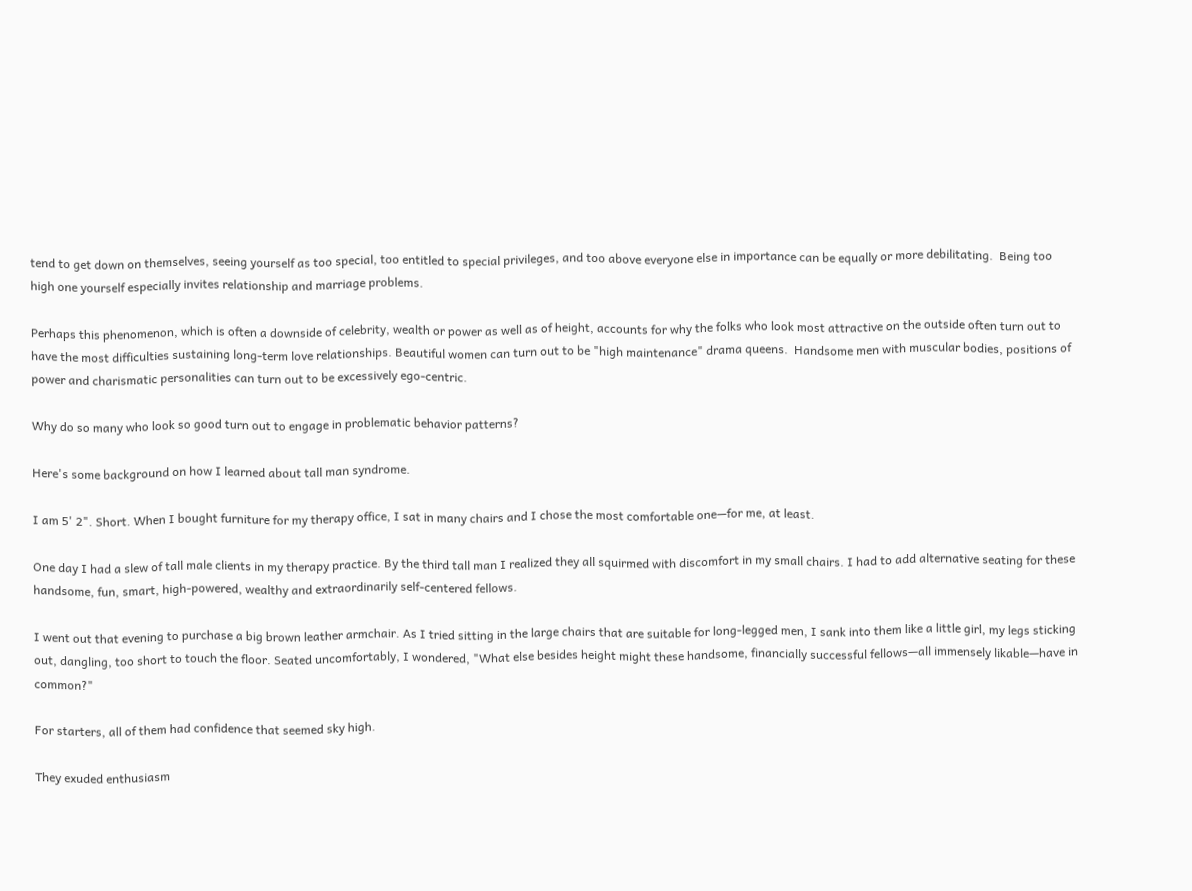tend to get down on themselves, seeing yourself as too special, too entitled to special privileges, and too above everyone else in importance can be equally or more debilitating.  Being too high one yourself especially invites relationship and marriage problems.

Perhaps this phenomenon, which is often a downside of celebrity, wealth or power as well as of height, accounts for why the folks who look most attractive on the outside often turn out to have the most difficulties sustaining long-term love relationships. Beautiful women can turn out to be "high maintenance" drama queens.  Handsome men with muscular bodies, positions of power and charismatic personalities can turn out to be excessively ego-centric.

Why do so many who look so good turn out to engage in problematic behavior patterns?

Here's some background on how I learned about tall man syndrome.

I am 5' 2". Short. When I bought furniture for my therapy office, I sat in many chairs and I chose the most comfortable one—for me, at least.

One day I had a slew of tall male clients in my therapy practice. By the third tall man I realized they all squirmed with discomfort in my small chairs. I had to add alternative seating for these handsome, fun, smart, high-powered, wealthy and extraordinarily self-centered fellows.

I went out that evening to purchase a big brown leather armchair. As I tried sitting in the large chairs that are suitable for long-legged men, I sank into them like a little girl, my legs sticking out, dangling, too short to touch the floor. Seated uncomfortably, I wondered, "What else besides height might these handsome, financially successful fellows—all immensely likable—have in common?"

For starters, all of them had confidence that seemed sky high.

They exuded enthusiasm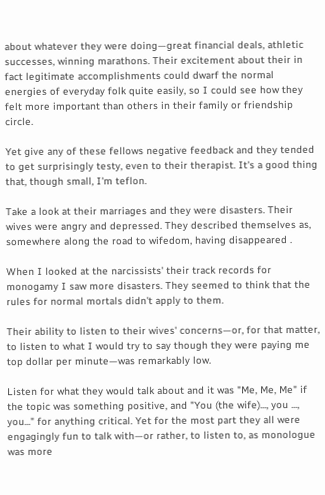about whatever they were doing—great financial deals, athletic successes, winning marathons. Their excitement about their in fact legitimate accomplishments could dwarf the normal energies of everyday folk quite easily, so I could see how they felt more important than others in their family or friendship circle.

Yet give any of these fellows negative feedback and they tended to get surprisingly testy, even to their therapist. It's a good thing that, though small, I'm teflon.

Take a look at their marriages and they were disasters. Their wives were angry and depressed. They described themselves as, somewhere along the road to wifedom, having disappeared .

When I looked at the narcissists' their track records for monogamy I saw more disasters. They seemed to think that the rules for normal mortals didn't apply to them.

Their ability to listen to their wives' concerns—or, for that matter, to listen to what I would try to say though they were paying me top dollar per minute—was remarkably low.

Listen for what they would talk about and it was "Me, Me, Me" if the topic was something positive, and "You (the wife)..., you ..., you..." for anything critical. Yet for the most part they all were engagingly fun to talk with—or rather, to listen to, as monologue was more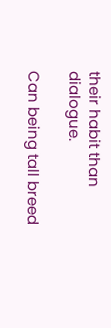their habit than dialogue.

Can being tall breed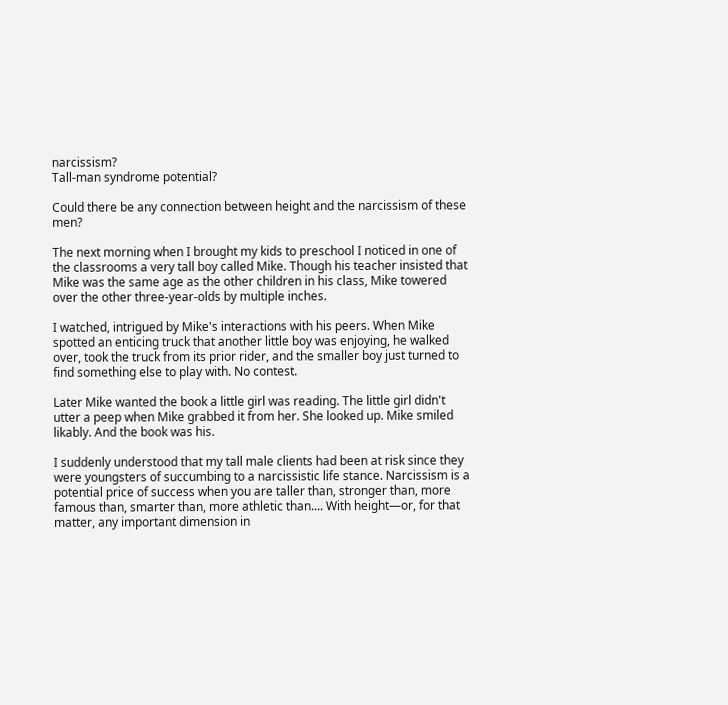narcissism?
Tall-man syndrome potential?

Could there be any connection between height and the narcissism of these men?

The next morning when I brought my kids to preschool I noticed in one of the classrooms a very tall boy called Mike. Though his teacher insisted that Mike was the same age as the other children in his class, Mike towered over the other three-year-olds by multiple inches.

I watched, intrigued by Mike's interactions with his peers. When Mike spotted an enticing truck that another little boy was enjoying, he walked over, took the truck from its prior rider, and the smaller boy just turned to find something else to play with. No contest.

Later Mike wanted the book a little girl was reading. The little girl didn't utter a peep when Mike grabbed it from her. She looked up. Mike smiled likably. And the book was his.

I suddenly understood that my tall male clients had been at risk since they were youngsters of succumbing to a narcissistic life stance. Narcissism is a potential price of success when you are taller than, stronger than, more famous than, smarter than, more athletic than.... With height—or, for that matter, any important dimension in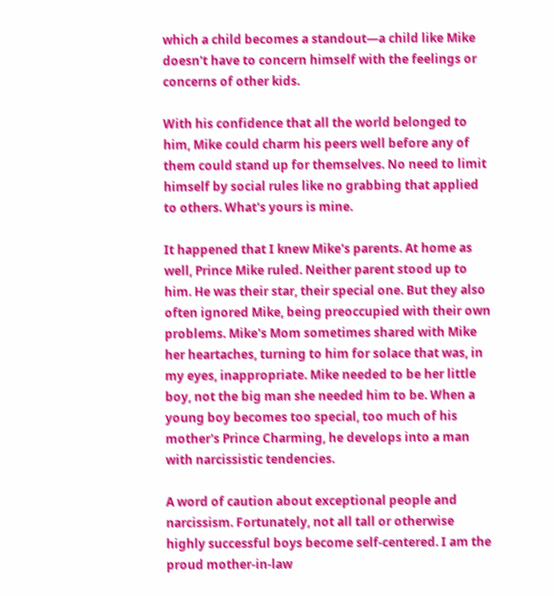which a child becomes a standout—a child like Mike doesn't have to concern himself with the feelings or concerns of other kids.

With his confidence that all the world belonged to him, Mike could charm his peers well before any of them could stand up for themselves. No need to limit himself by social rules like no grabbing that applied to others. What's yours is mine.

It happened that I knew Mike's parents. At home as well, Prince Mike ruled. Neither parent stood up to him. He was their star, their special one. But they also often ignored Mike, being preoccupied with their own problems. Mike's Mom sometimes shared with Mike her heartaches, turning to him for solace that was, in my eyes, inappropriate. Mike needed to be her little boy, not the big man she needed him to be. When a young boy becomes too special, too much of his mother's Prince Charming, he develops into a man with narcissistic tendencies.

A word of caution about exceptional people and narcissism. Fortunately, not all tall or otherwise highly successful boys become self-centered. I am the proud mother-in-law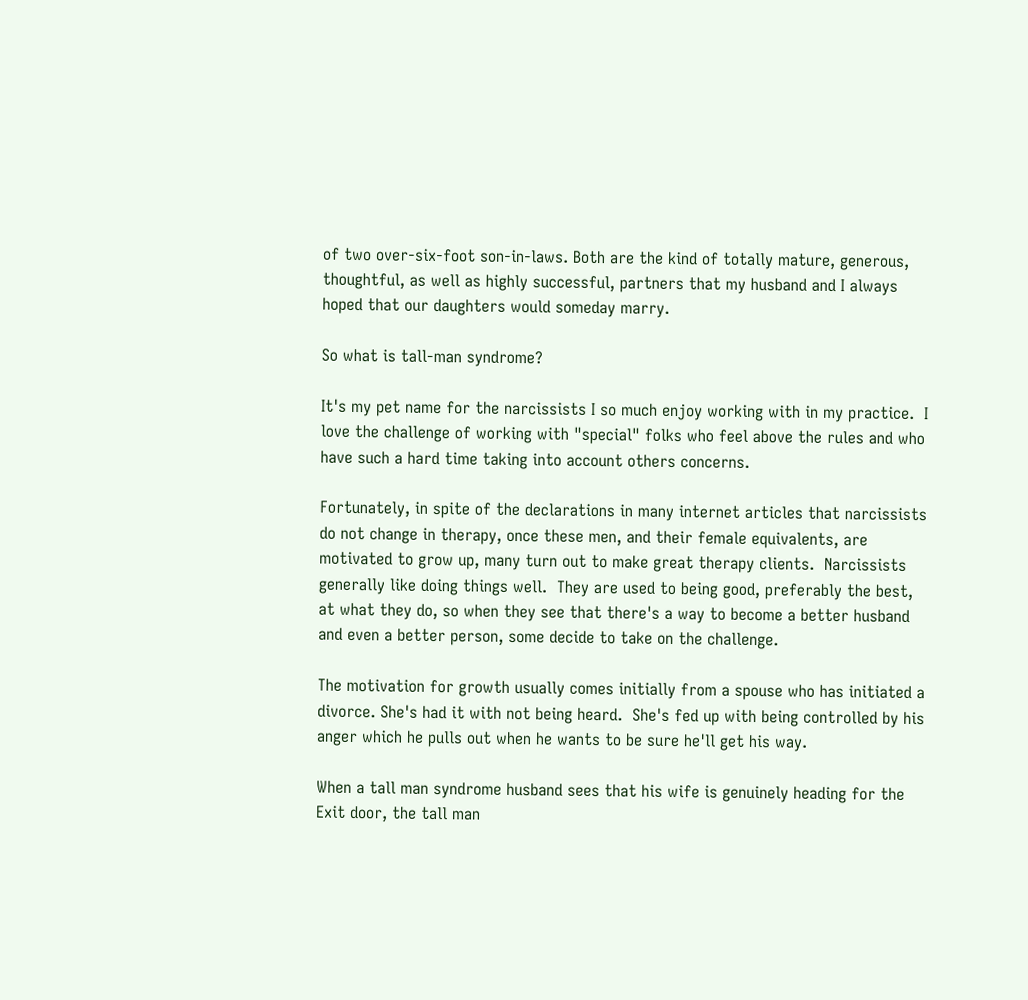of two over-six-foot son-in-laws. Both are the kind of totally mature, generous, thoughtful, as well as highly successful, partners that my husband and I always hoped that our daughters would someday marry.

So what is tall-man syndrome?

It's my pet name for the narcissists I so much enjoy working with in my practice.  I love the challenge of working with "special" folks who feel above the rules and who have such a hard time taking into account others concerns.

Fortunately, in spite of the declarations in many internet articles that narcissists do not change in therapy, once these men, and their female equivalents, are motivated to grow up, many turn out to make great therapy clients.  Narcissists generally like doing things well.  They are used to being good, preferably the best, at what they do, so when they see that there's a way to become a better husband and even a better person, some decide to take on the challenge.

The motivation for growth usually comes initially from a spouse who has initiated a divorce. She's had it with not being heard.  She's fed up with being controlled by his anger which he pulls out when he wants to be sure he'll get his way.

When a tall man syndrome husband sees that his wife is genuinely heading for the Exit door, the tall man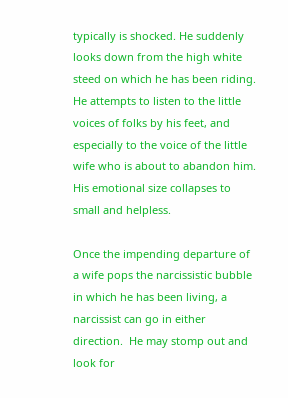typically is shocked. He suddenly looks down from the high white steed on which he has been riding. He attempts to listen to the little voices of folks by his feet, and especially to the voice of the little wife who is about to abandon him.  His emotional size collapses to small and helpless.

Once the impending departure of a wife pops the narcissistic bubble in which he has been living, a narcissist can go in either direction.  He may stomp out and look for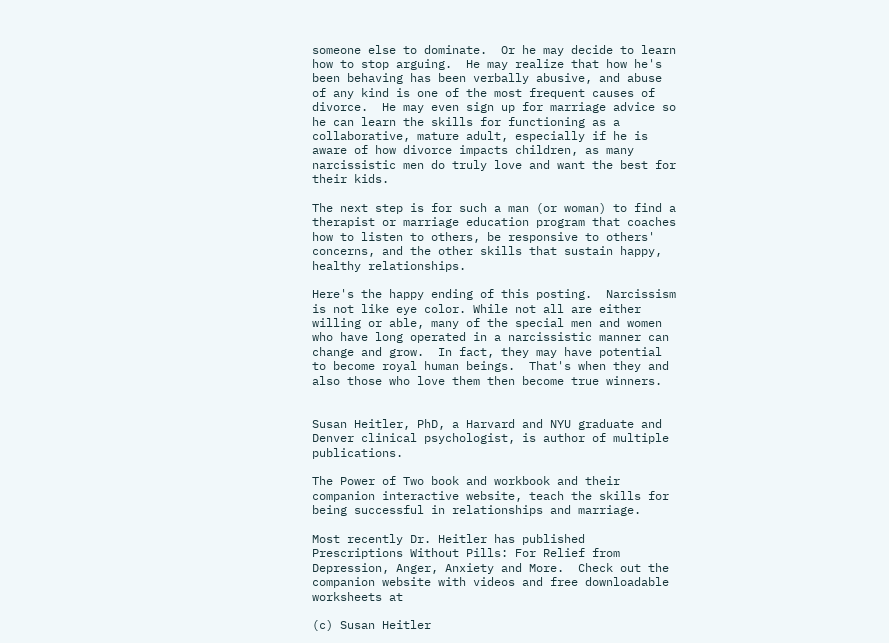someone else to dominate.  Or he may decide to learn how to stop arguing.  He may realize that how he's been behaving has been verbally abusive, and abuse of any kind is one of the most frequent causes of divorce.  He may even sign up for marriage advice so he can learn the skills for functioning as a collaborative, mature adult, especially if he is aware of how divorce impacts children, as many narcissistic men do truly love and want the best for their kids.

The next step is for such a man (or woman) to find a therapist or marriage education program that coaches how to listen to others, be responsive to others' concerns, and the other skills that sustain happy, healthy relationships.

Here's the happy ending of this posting.  Narcissism is not like eye color. While not all are either willing or able, many of the special men and women who have long operated in a narcissistic manner can change and grow.  In fact, they may have potential to become royal human beings.  That's when they and also those who love them then become true winners.


Susan Heitler, PhD, a Harvard and NYU graduate and Denver clinical psychologist, is author of multiple publications.

The Power of Two book and workbook and their companion interactive website, teach the skills for being successful in relationships and marriage.

Most recently Dr. Heitler has published Prescriptions Without Pills: For Relief from Depression, Anger, Anxiety and More.  Check out the companion website with videos and free downloadable worksheets at

(c) Susan Heitler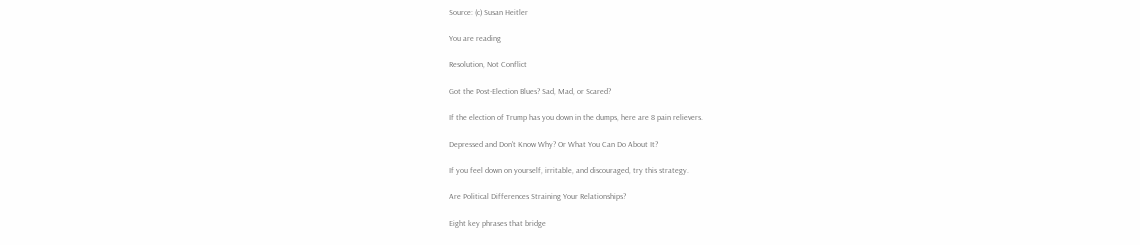Source: (c) Susan Heitler

You are reading

Resolution, Not Conflict

Got the Post-Election Blues? Sad, Mad, or Scared?

If the election of Trump has you down in the dumps, here are 8 pain relievers.

Depressed and Don't Know Why? Or What You Can Do About It?

If you feel down on yourself, irritable, and discouraged, try this strategy.

Are Political Differences Straining Your Relationships?

Eight key phrases that bridge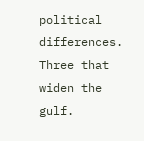political differences. Three that widen the gulf.